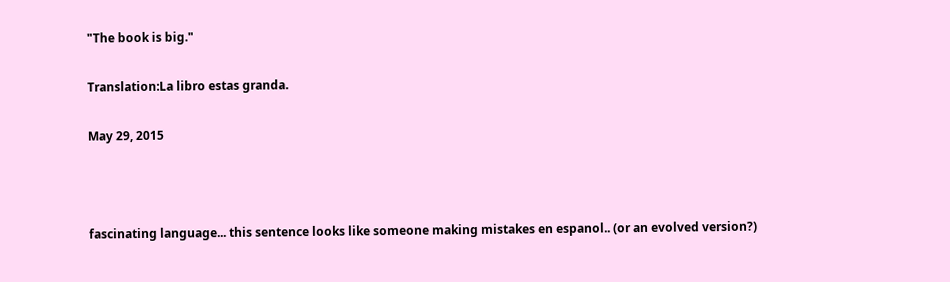"The book is big."

Translation:La libro estas granda.

May 29, 2015



fascinating language... this sentence looks like someone making mistakes en espanol.. (or an evolved version?)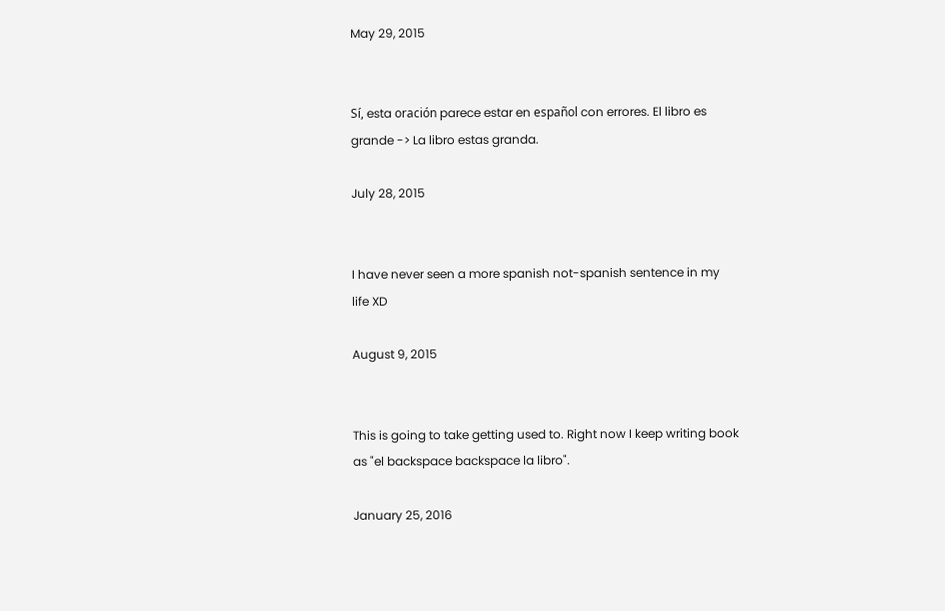May 29, 2015


Sí, esta oración parece estar en español con errores. El libro es grande -> La libro estas granda.

July 28, 2015


I have never seen a more spanish not-spanish sentence in my life XD

August 9, 2015


This is going to take getting used to. Right now I keep writing book as "el backspace backspace la libro".

January 25, 2016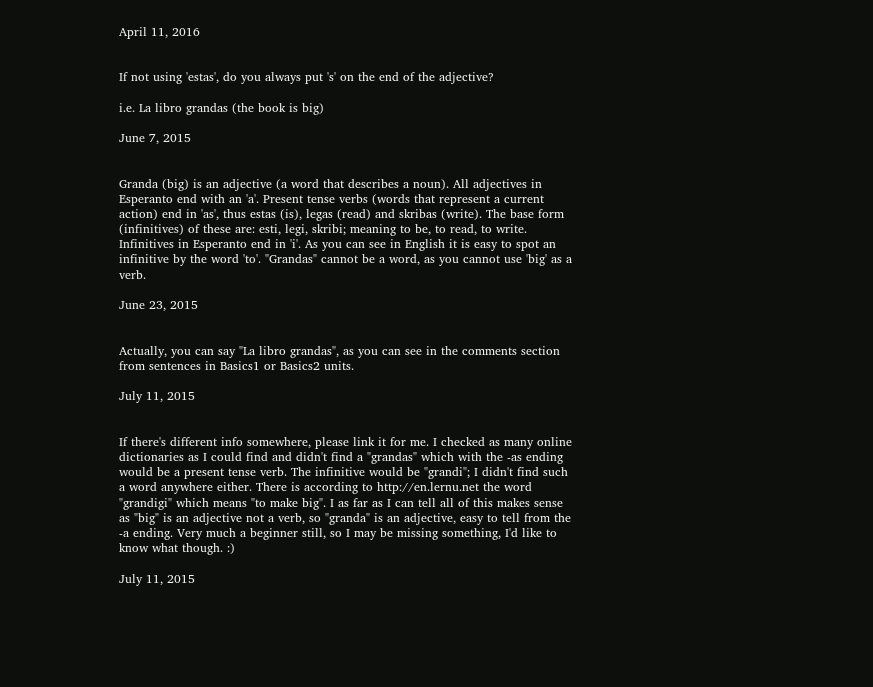April 11, 2016


If not using 'estas', do you always put 's' on the end of the adjective?

i.e. La libro grandas (the book is big)

June 7, 2015


Granda (big) is an adjective (a word that describes a noun). All adjectives in Esperanto end with an 'a'. Present tense verbs (words that represent a current action) end in 'as', thus estas (is), legas (read) and skribas (write). The base form (infinitives) of these are: esti, legi, skribi; meaning to be, to read, to write. Infinitives in Esperanto end in 'i'. As you can see in English it is easy to spot an infinitive by the word 'to'. "Grandas" cannot be a word, as you cannot use 'big' as a verb.

June 23, 2015


Actually, you can say "La libro grandas", as you can see in the comments section from sentences in Basics1 or Basics2 units.

July 11, 2015


If there's different info somewhere, please link it for me. I checked as many online dictionaries as I could find and didn't find a "grandas" which with the -as ending would be a present tense verb. The infinitive would be "grandi"; I didn't find such a word anywhere either. There is according to http://en.lernu.net the word "grandigi" which means "to make big". I as far as I can tell all of this makes sense as "big" is an adjective not a verb, so "granda" is an adjective, easy to tell from the -a ending. Very much a beginner still, so I may be missing something, I'd like to know what though. :)

July 11, 2015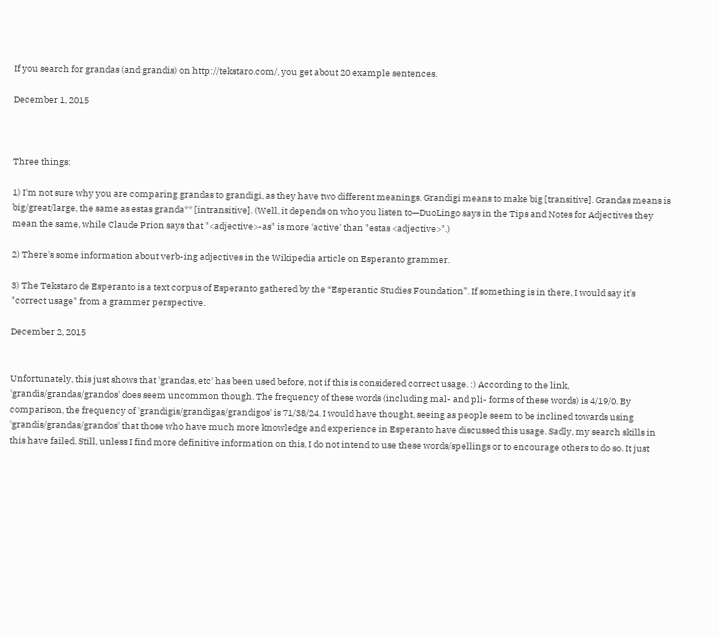If you search for grandas (and grandis) on http://tekstaro.com/, you get about 20 example sentences.

December 1, 2015



Three things:

1) I'm not sure why you are comparing grandas to grandigi, as they have two different meanings. Grandigi means to make big [transitive]. Grandas means is big/great/large, the same as estas granda** [intransitive]. (Well, it depends on who you listen to—DuoLingo says in the Tips and Notes for Adjectives they mean the same, while Claude Prion says that "<adjective>-as" is more 'active' than "estas <adjective>".)

2) There's some information about verb-ing adjectives in the Wikipedia article on Esperanto grammer.

3) The Tekstaro de Esperanto is a text corpus of Esperanto gathered by the “Esperantic Studies Foundation”. If something is in there, I would say it's "correct usage" from a grammer perspective.

December 2, 2015


Unfortunately, this just shows that 'grandas, etc' has been used before, not if this is considered correct usage. :) According to the link, 'grandis/grandas/grandos' does seem uncommon though. The frequency of these words (including mal- and pli- forms of these words) is 4/19/0. By comparison, the frequency of 'grandigis/grandigas/grandigos' is 71/38/24. I would have thought, seeing as people seem to be inclined towards using 'grandis/grandas/grandos' that those who have much more knowledge and experience in Esperanto have discussed this usage. Sadly, my search skills in this have failed. Still, unless I find more definitive information on this, I do not intend to use these words/spellings or to encourage others to do so. It just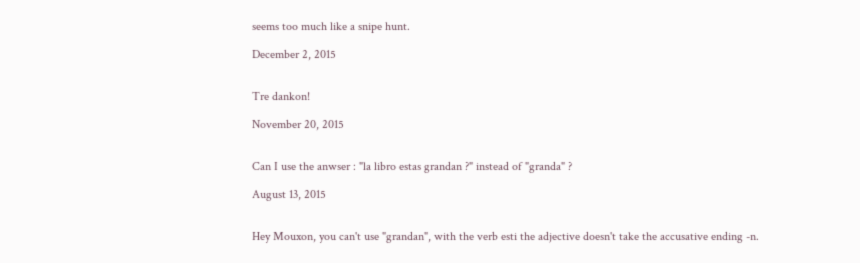seems too much like a snipe hunt.

December 2, 2015


Tre dankon!

November 20, 2015


Can I use the anwser : "la libro estas grandan ?" instead of "granda" ?

August 13, 2015


Hey Mouxon, you can't use "grandan", with the verb esti the adjective doesn't take the accusative ending -n.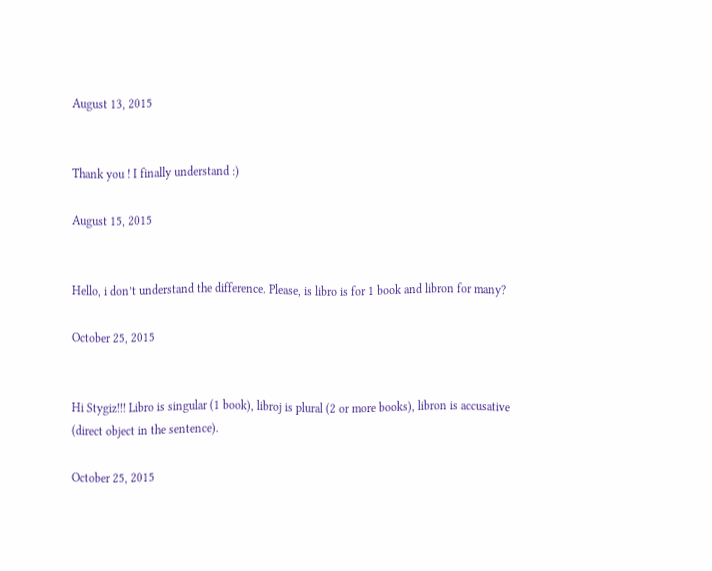August 13, 2015


Thank you ! I finally understand :)

August 15, 2015


Hello, i don’t understand the difference. Please, is libro is for 1 book and libron for many?

October 25, 2015


Hi Stygiz!!! Libro is singular (1 book), libroj is plural (2 or more books), libron is accusative (direct object in the sentence).

October 25, 2015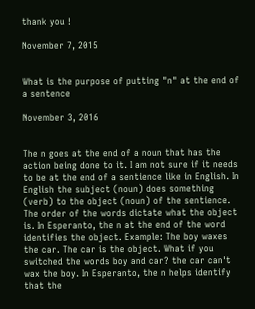thank you !

November 7, 2015


What is the purpose of putting "n" at the end of a sentence

November 3, 2016


The n goes at the end of a noun that has the action being done to it. I am not sure if it needs to be at the end of a sentience like in English. In English the subject (noun) does something (verb) to the object (noun) of the sentience. The order of the words dictate what the object is. In Esperanto, the n at the end of the word identifies the object. Example: The boy waxes the car. The car is the object. What if you switched the words boy and car? the car can't wax the boy. In Esperanto, the n helps identify that the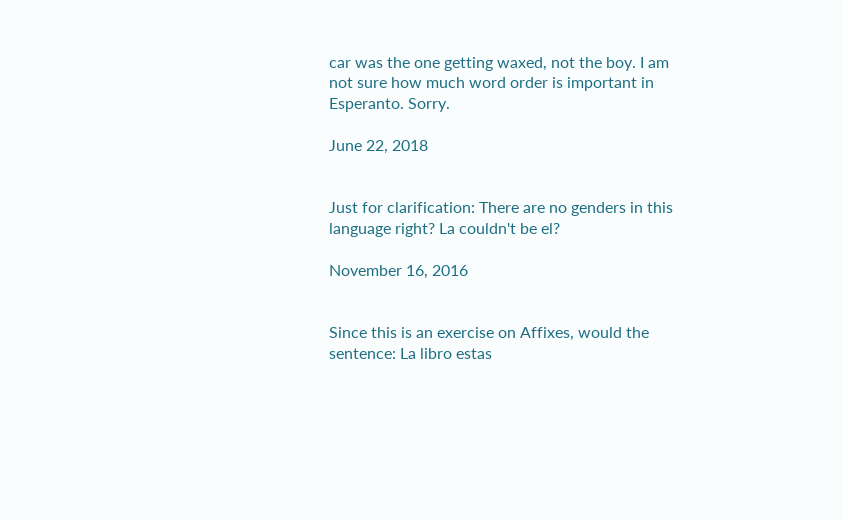car was the one getting waxed, not the boy. I am not sure how much word order is important in Esperanto. Sorry.

June 22, 2018


Just for clarification: There are no genders in this language right? La couldn't be el?

November 16, 2016


Since this is an exercise on Affixes, would the sentence: La libro estas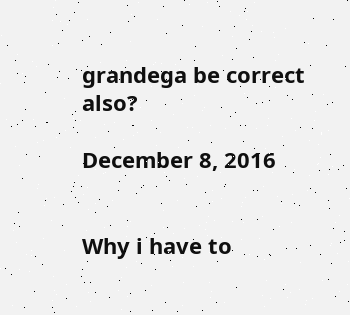grandega be correct also?

December 8, 2016


Why i have to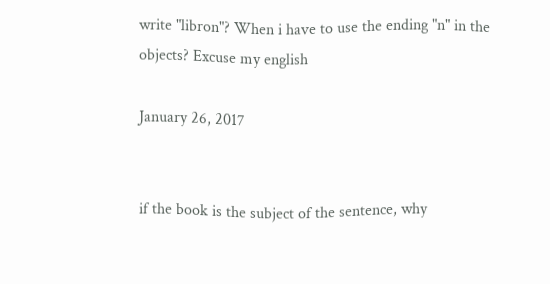write "libron"? When i have to use the ending "n" in the objects? Excuse my english

January 26, 2017


if the book is the subject of the sentence, why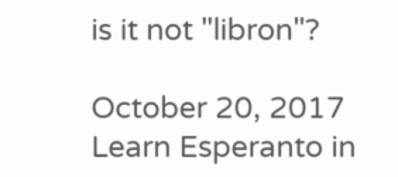is it not "libron"?

October 20, 2017
Learn Esperanto in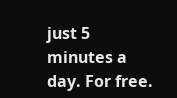just 5 minutes a day. For free.